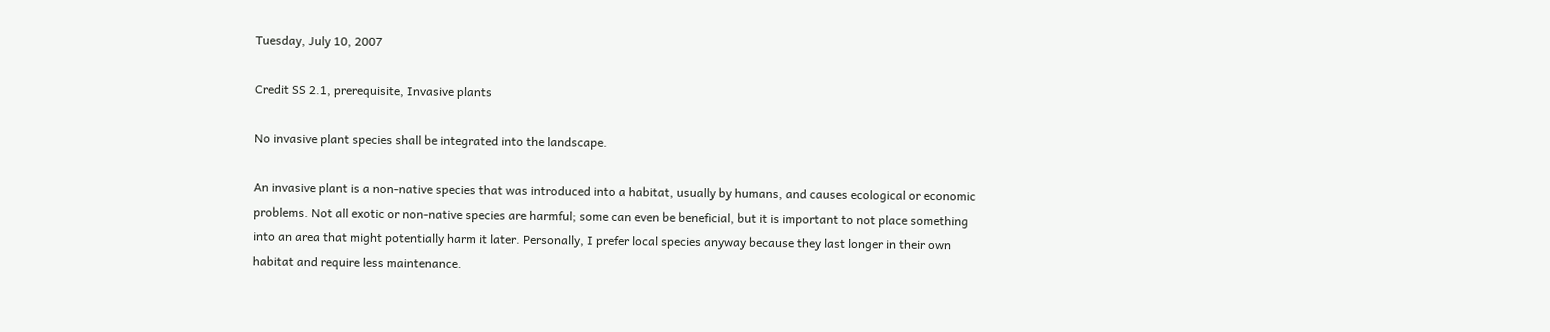Tuesday, July 10, 2007

Credit SS 2.1, prerequisite, Invasive plants

No invasive plant species shall be integrated into the landscape.

An invasive plant is a non-native species that was introduced into a habitat, usually by humans, and causes ecological or economic problems. Not all exotic or non-native species are harmful; some can even be beneficial, but it is important to not place something into an area that might potentially harm it later. Personally, I prefer local species anyway because they last longer in their own habitat and require less maintenance.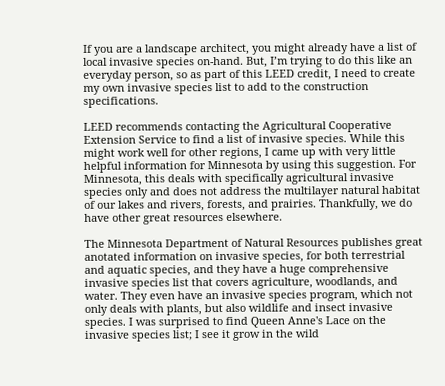If you are a landscape architect, you might already have a list of local invasive species on-hand. But, I’m trying to do this like an everyday person, so as part of this LEED credit, I need to create my own invasive species list to add to the construction specifications.

LEED recommends contacting the Agricultural Cooperative Extension Service to find a list of invasive species. While this might work well for other regions, I came up with very little helpful information for Minnesota by using this suggestion. For Minnesota, this deals with specifically agricultural invasive species only and does not address the multilayer natural habitat of our lakes and rivers, forests, and prairies. Thankfully, we do have other great resources elsewhere.

The Minnesota Department of Natural Resources publishes great anotated information on invasive species, for both terrestrial and aquatic species, and they have a huge comprehensive invasive species list that covers agriculture, woodlands, and water. They even have an invasive species program, which not only deals with plants, but also wildlife and insect invasive species. I was surprised to find Queen Anne's Lace on the invasive species list; I see it grow in the wild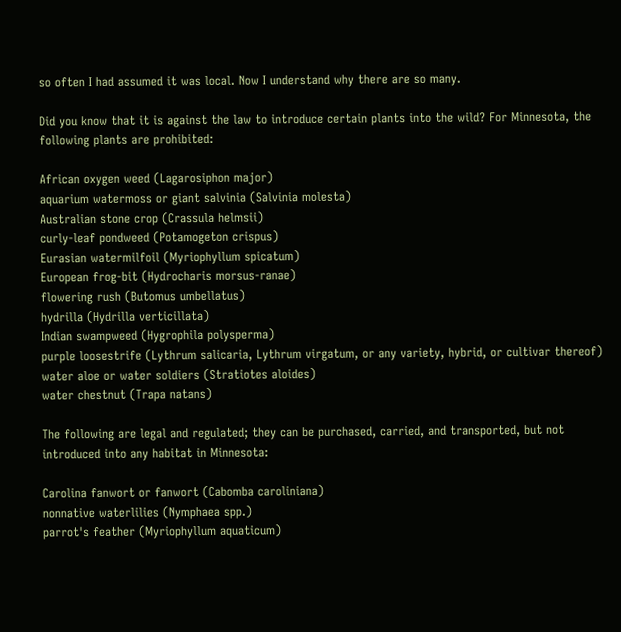so often I had assumed it was local. Now I understand why there are so many.

Did you know that it is against the law to introduce certain plants into the wild? For Minnesota, the following plants are prohibited:

African oxygen weed (Lagarosiphon major)
aquarium watermoss or giant salvinia (Salvinia molesta)
Australian stone crop (Crassula helmsii)
curly-leaf pondweed (Potamogeton crispus)
Eurasian watermilfoil (Myriophyllum spicatum)
European frog-bit (Hydrocharis morsus-ranae)
flowering rush (Butomus umbellatus)
hydrilla (Hydrilla verticillata)
Indian swampweed (Hygrophila polysperma)
purple loosestrife (Lythrum salicaria, Lythrum virgatum, or any variety, hybrid, or cultivar thereof)
water aloe or water soldiers (Stratiotes aloides)
water chestnut (Trapa natans)

The following are legal and regulated; they can be purchased, carried, and transported, but not introduced into any habitat in Minnesota:

Carolina fanwort or fanwort (Cabomba caroliniana)
nonnative waterlilies (Nymphaea spp.)
parrot's feather (Myriophyllum aquaticum)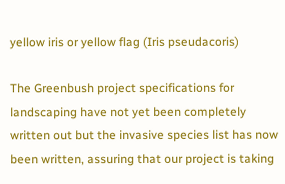yellow iris or yellow flag (Iris pseudacoris)

The Greenbush project specifications for landscaping have not yet been completely written out but the invasive species list has now been written, assuring that our project is taking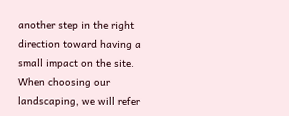another step in the right direction toward having a small impact on the site. When choosing our landscaping, we will refer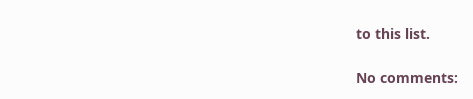to this list.

No comments: